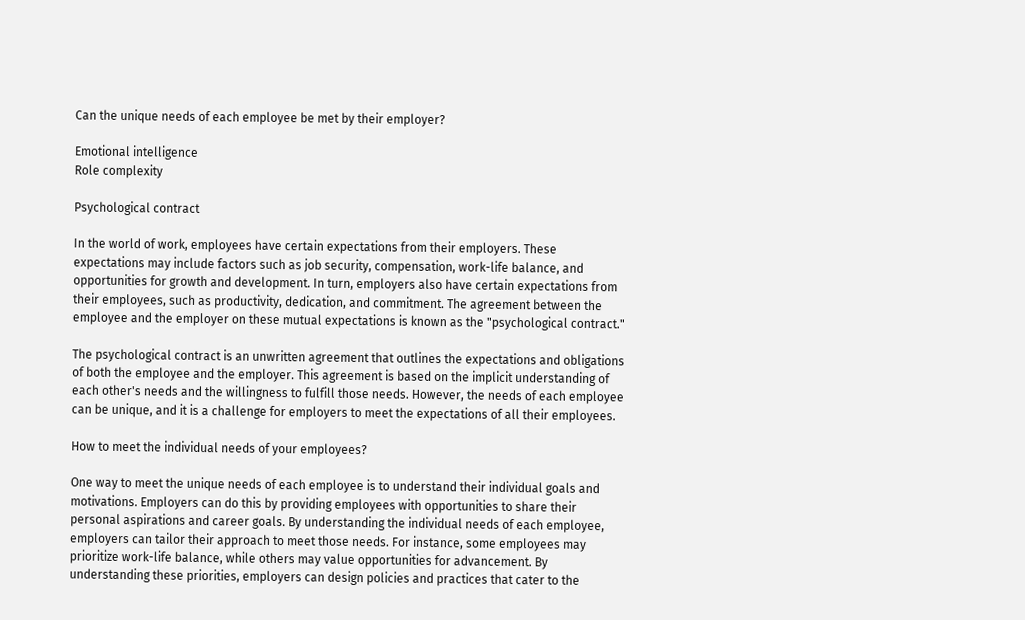Can the unique needs of each employee be met by their employer?

Emotional intelligence
Role complexity

Psychological contract

In the world of work, employees have certain expectations from their employers. These expectations may include factors such as job security, compensation, work-life balance, and opportunities for growth and development. In turn, employers also have certain expectations from their employees, such as productivity, dedication, and commitment. The agreement between the employee and the employer on these mutual expectations is known as the "psychological contract."

The psychological contract is an unwritten agreement that outlines the expectations and obligations of both the employee and the employer. This agreement is based on the implicit understanding of each other's needs and the willingness to fulfill those needs. However, the needs of each employee can be unique, and it is a challenge for employers to meet the expectations of all their employees.

How to meet the individual needs of your employees?

One way to meet the unique needs of each employee is to understand their individual goals and motivations. Employers can do this by providing employees with opportunities to share their personal aspirations and career goals. By understanding the individual needs of each employee, employers can tailor their approach to meet those needs. For instance, some employees may prioritize work-life balance, while others may value opportunities for advancement. By understanding these priorities, employers can design policies and practices that cater to the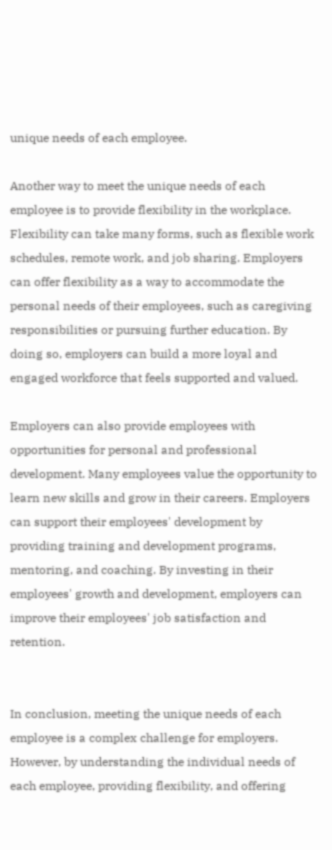unique needs of each employee.

Another way to meet the unique needs of each employee is to provide flexibility in the workplace. Flexibility can take many forms, such as flexible work schedules, remote work, and job sharing. Employers can offer flexibility as a way to accommodate the personal needs of their employees, such as caregiving responsibilities or pursuing further education. By doing so, employers can build a more loyal and engaged workforce that feels supported and valued.

Employers can also provide employees with opportunities for personal and professional development. Many employees value the opportunity to learn new skills and grow in their careers. Employers can support their employees' development by providing training and development programs, mentoring, and coaching. By investing in their employees' growth and development, employers can improve their employees' job satisfaction and retention.


In conclusion, meeting the unique needs of each employee is a complex challenge for employers. However, by understanding the individual needs of each employee, providing flexibility, and offering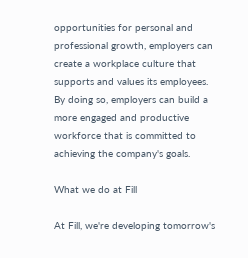opportunities for personal and professional growth, employers can create a workplace culture that supports and values its employees. By doing so, employers can build a more engaged and productive workforce that is committed to achieving the company's goals.

What we do at Fill

At Fill, we're developing tomorrow's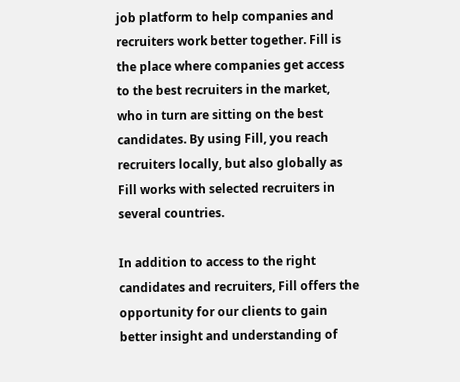job platform to help companies and recruiters work better together. Fill is the place where companies get access to the best recruiters in the market, who in turn are sitting on the best candidates. By using Fill, you reach recruiters locally, but also globally as Fill works with selected recruiters in several countries.

In addition to access to the right candidates and recruiters, Fill offers the opportunity for our clients to gain better insight and understanding of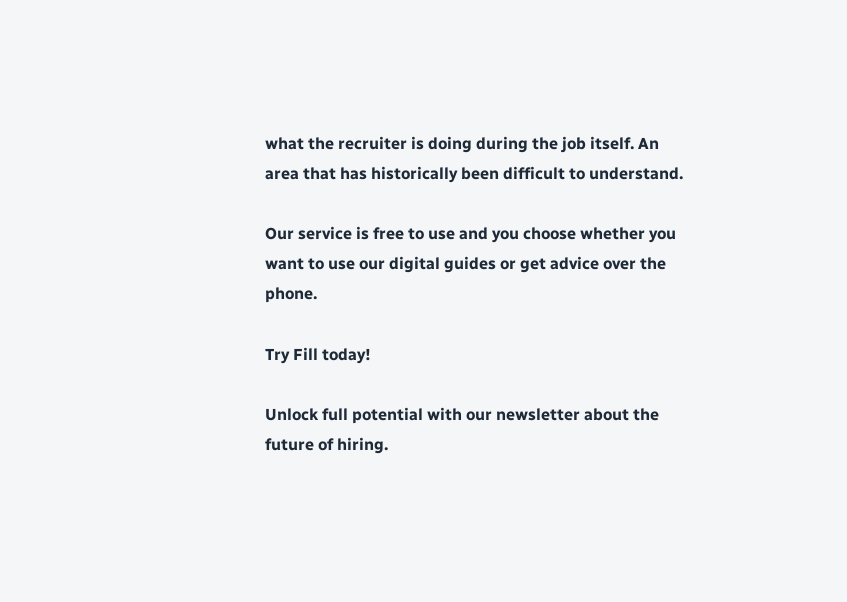what the recruiter is doing during the job itself. An area that has historically been difficult to understand.

Our service is free to use and you choose whether you want to use our digital guides or get advice over the phone.

Try Fill today!

Unlock full potential with our newsletter about the future of hiring.